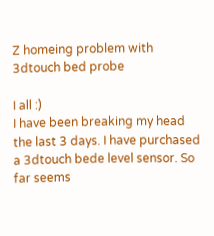Z homeing problem with 3dtouch bed probe

I all :)
I have been breaking my head the last 3 days. I have purchased a 3dtouch bede level sensor. So far seems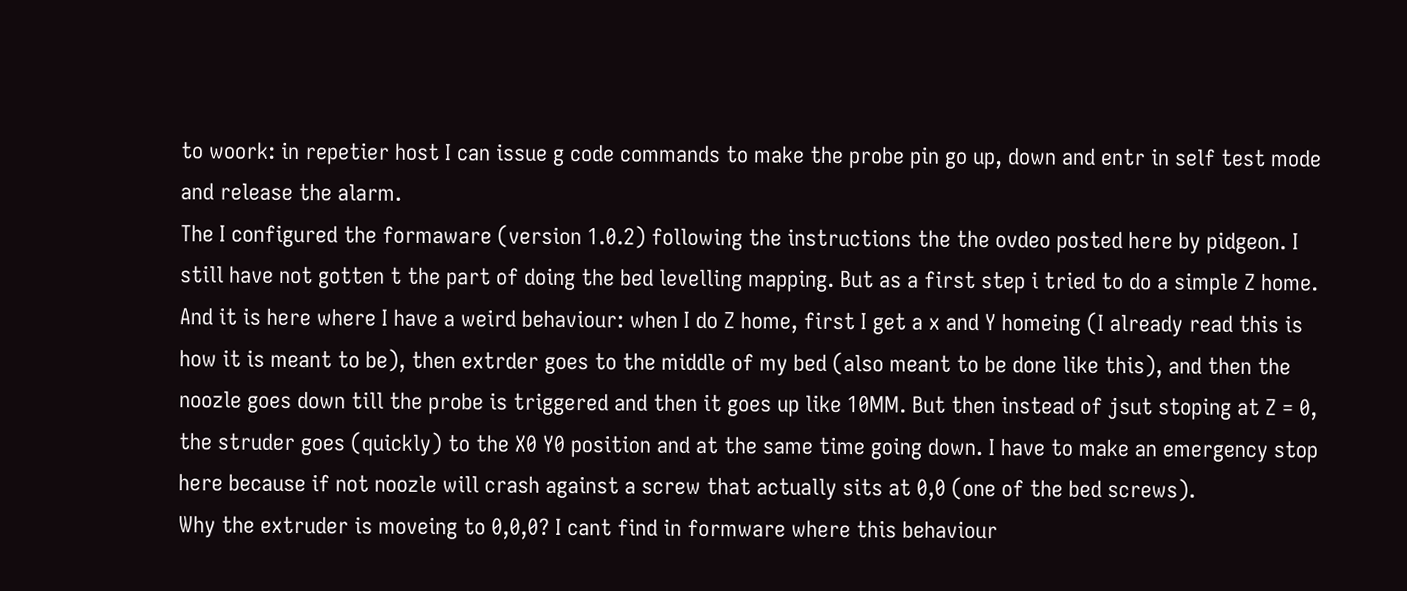to woork: in repetier host I can issue g code commands to make the probe pin go up, down and entr in self test mode and release the alarm.
The I configured the formaware (version 1.0.2) following the instructions the the ovdeo posted here by pidgeon. I still have not gotten t the part of doing the bed levelling mapping. But as a first step i tried to do a simple Z home. And it is here where I have a weird behaviour: when I do Z home, first I get a x and Y homeing (I already read this is how it is meant to be), then extrder goes to the middle of my bed (also meant to be done like this), and then the noozle goes down till the probe is triggered and then it goes up like 10MM. But then instead of jsut stoping at Z = 0, the struder goes (quickly) to the X0 Y0 position and at the same time going down. I have to make an emergency stop here because if not noozle will crash against a screw that actually sits at 0,0 (one of the bed screws).
Why the extruder is moveing to 0,0,0? I cant find in formware where this behaviour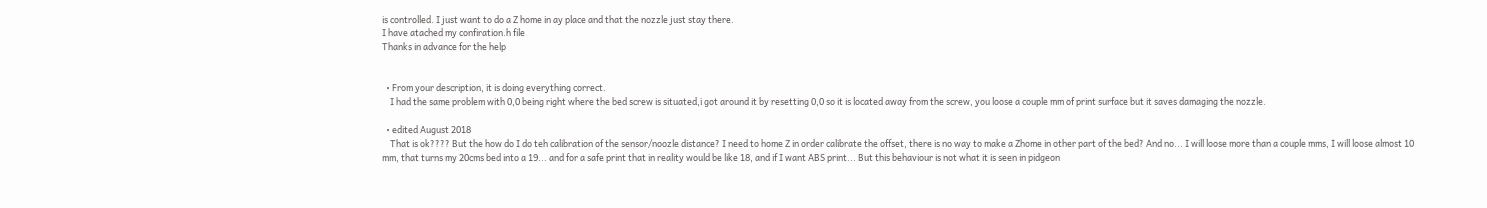is controlled. I just want to do a Z home in ay place and that the nozzle just stay there.
I have atached my confiration.h file
Thanks in advance for the help


  • From your description, it is doing everything correct.
    I had the same problem with 0,0 being right where the bed screw is situated,i got around it by resetting 0,0 so it is located away from the screw, you loose a couple mm of print surface but it saves damaging the nozzle.

  • edited August 2018
    That is ok???? But the how do I do teh calibration of the sensor/noozle distance? I need to home Z in order calibrate the offset, there is no way to make a Zhome in other part of the bed? And no... I will loose more than a couple mms, I will loose almost 10 mm, that turns my 20cms bed into a 19... and for a safe print that in reality would be like 18, and if I want ABS print... But this behaviour is not what it is seen in pidgeon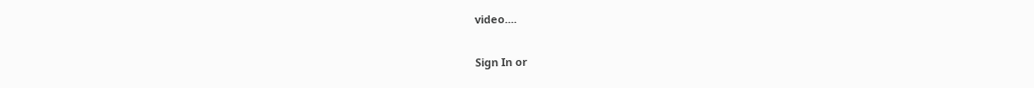video....

Sign In or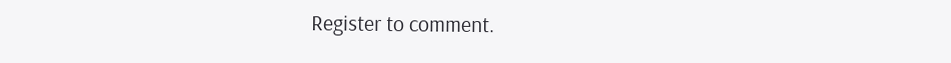Register to comment.